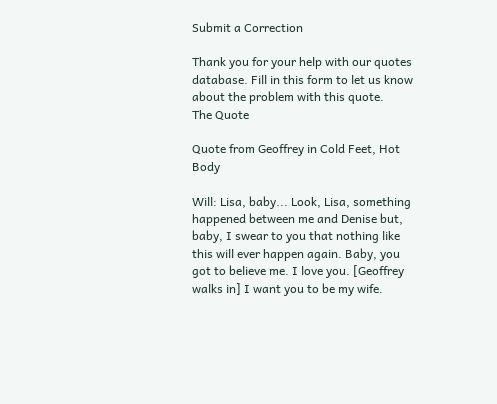Submit a Correction

Thank you for your help with our quotes database. Fill in this form to let us know about the problem with this quote.
The Quote

Quote from Geoffrey in Cold Feet, Hot Body

Will: Lisa, baby... Look, Lisa, something happened between me and Denise but, baby, I swear to you that nothing like this will ever happen again. Baby, you got to believe me. I love you. [Geoffrey walks in] I want you to be my wife.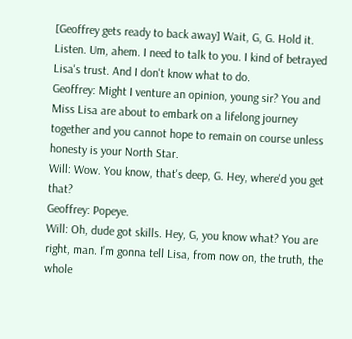[Geoffrey gets ready to back away] Wait, G, G. Hold it. Listen. Um, ahem. I need to talk to you. I kind of betrayed Lisa's trust. And I don't know what to do.
Geoffrey: Might I venture an opinion, young sir? You and Miss Lisa are about to embark on a lifelong journey together and you cannot hope to remain on course unless honesty is your North Star.
Will: Wow. You know, that's deep, G. Hey, where'd you get that?
Geoffrey: Popeye.
Will: Oh, dude got skills. Hey, G, you know what? You are right, man. I'm gonna tell Lisa, from now on, the truth, the whole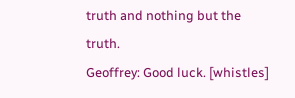truth and nothing but the truth.
Geoffrey: Good luck. [whistles]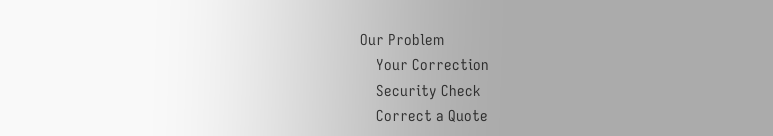Our Problem
    Your Correction
    Security Check
    Correct a Quote